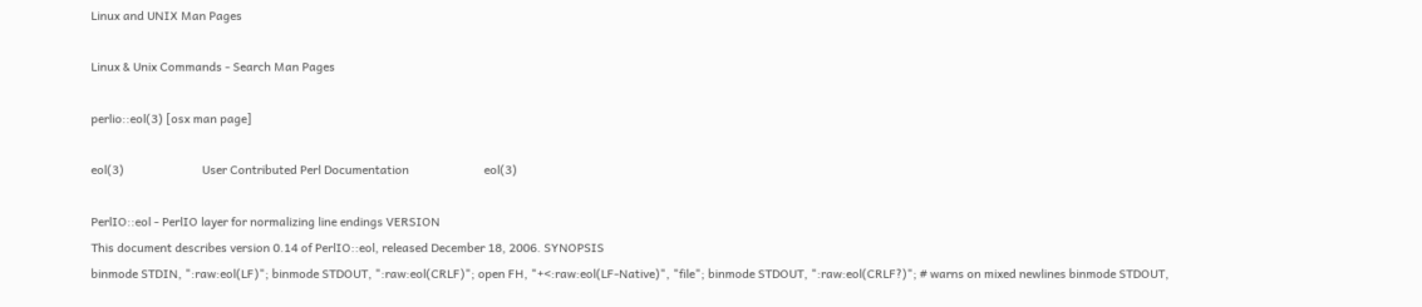Linux and UNIX Man Pages

Linux & Unix Commands - Search Man Pages

perlio::eol(3) [osx man page]

eol(3)                          User Contributed Perl Documentation                         eol(3)

PerlIO::eol - PerlIO layer for normalizing line endings VERSION
This document describes version 0.14 of PerlIO::eol, released December 18, 2006. SYNOPSIS
binmode STDIN, ":raw:eol(LF)"; binmode STDOUT, ":raw:eol(CRLF)"; open FH, "+<:raw:eol(LF-Native)", "file"; binmode STDOUT, ":raw:eol(CRLF?)"; # warns on mixed newlines binmode STDOUT,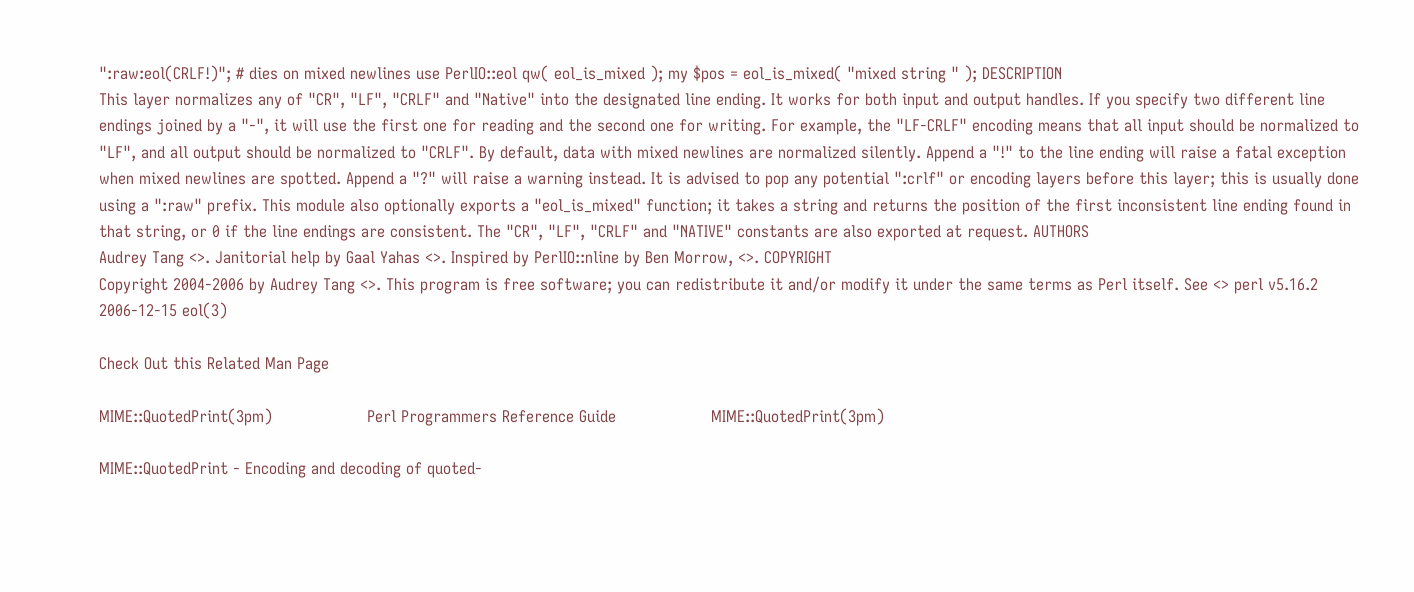":raw:eol(CRLF!)"; # dies on mixed newlines use PerlIO::eol qw( eol_is_mixed ); my $pos = eol_is_mixed( "mixed string " ); DESCRIPTION
This layer normalizes any of "CR", "LF", "CRLF" and "Native" into the designated line ending. It works for both input and output handles. If you specify two different line endings joined by a "-", it will use the first one for reading and the second one for writing. For example, the "LF-CRLF" encoding means that all input should be normalized to "LF", and all output should be normalized to "CRLF". By default, data with mixed newlines are normalized silently. Append a "!" to the line ending will raise a fatal exception when mixed newlines are spotted. Append a "?" will raise a warning instead. It is advised to pop any potential ":crlf" or encoding layers before this layer; this is usually done using a ":raw" prefix. This module also optionally exports a "eol_is_mixed" function; it takes a string and returns the position of the first inconsistent line ending found in that string, or 0 if the line endings are consistent. The "CR", "LF", "CRLF" and "NATIVE" constants are also exported at request. AUTHORS
Audrey Tang <>. Janitorial help by Gaal Yahas <>. Inspired by PerlIO::nline by Ben Morrow, <>. COPYRIGHT
Copyright 2004-2006 by Audrey Tang <>. This program is free software; you can redistribute it and/or modify it under the same terms as Perl itself. See <> perl v5.16.2 2006-12-15 eol(3)

Check Out this Related Man Page

MIME::QuotedPrint(3pm)                   Perl Programmers Reference Guide                   MIME::QuotedPrint(3pm)

MIME::QuotedPrint - Encoding and decoding of quoted-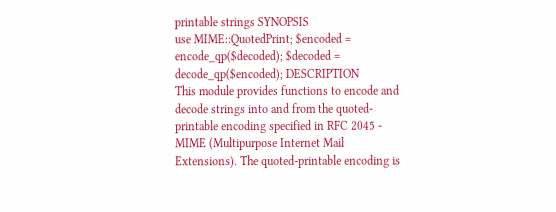printable strings SYNOPSIS
use MIME::QuotedPrint; $encoded = encode_qp($decoded); $decoded = decode_qp($encoded); DESCRIPTION
This module provides functions to encode and decode strings into and from the quoted-printable encoding specified in RFC 2045 - MIME (Multipurpose Internet Mail Extensions). The quoted-printable encoding is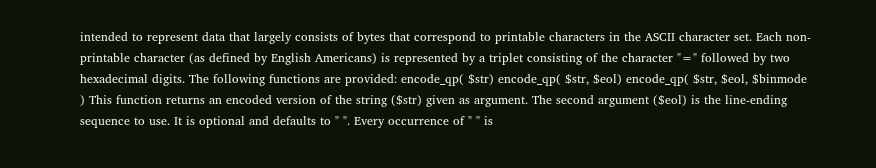intended to represent data that largely consists of bytes that correspond to printable characters in the ASCII character set. Each non-printable character (as defined by English Americans) is represented by a triplet consisting of the character "=" followed by two hexadecimal digits. The following functions are provided: encode_qp( $str) encode_qp( $str, $eol) encode_qp( $str, $eol, $binmode ) This function returns an encoded version of the string ($str) given as argument. The second argument ($eol) is the line-ending sequence to use. It is optional and defaults to " ". Every occurrence of " " is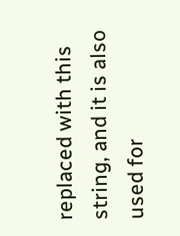replaced with this string, and it is also used for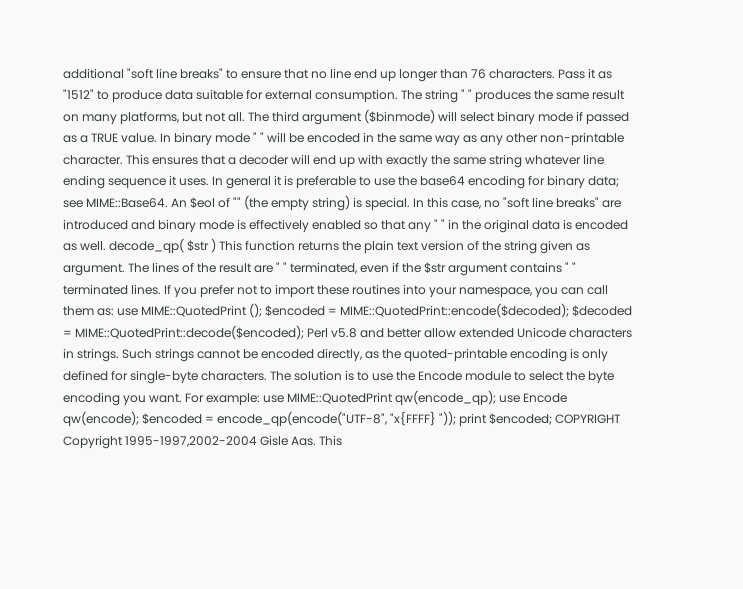additional "soft line breaks" to ensure that no line end up longer than 76 characters. Pass it as "1512" to produce data suitable for external consumption. The string " " produces the same result on many platforms, but not all. The third argument ($binmode) will select binary mode if passed as a TRUE value. In binary mode " " will be encoded in the same way as any other non-printable character. This ensures that a decoder will end up with exactly the same string whatever line ending sequence it uses. In general it is preferable to use the base64 encoding for binary data; see MIME::Base64. An $eol of "" (the empty string) is special. In this case, no "soft line breaks" are introduced and binary mode is effectively enabled so that any " " in the original data is encoded as well. decode_qp( $str ) This function returns the plain text version of the string given as argument. The lines of the result are " " terminated, even if the $str argument contains " " terminated lines. If you prefer not to import these routines into your namespace, you can call them as: use MIME::QuotedPrint (); $encoded = MIME::QuotedPrint::encode($decoded); $decoded = MIME::QuotedPrint::decode($encoded); Perl v5.8 and better allow extended Unicode characters in strings. Such strings cannot be encoded directly, as the quoted-printable encoding is only defined for single-byte characters. The solution is to use the Encode module to select the byte encoding you want. For example: use MIME::QuotedPrint qw(encode_qp); use Encode qw(encode); $encoded = encode_qp(encode("UTF-8", "x{FFFF} ")); print $encoded; COPYRIGHT
Copyright 1995-1997,2002-2004 Gisle Aas. This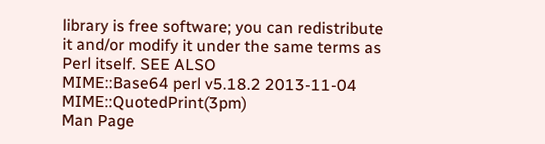library is free software; you can redistribute it and/or modify it under the same terms as Perl itself. SEE ALSO
MIME::Base64 perl v5.18.2 2013-11-04 MIME::QuotedPrint(3pm)
Man Page